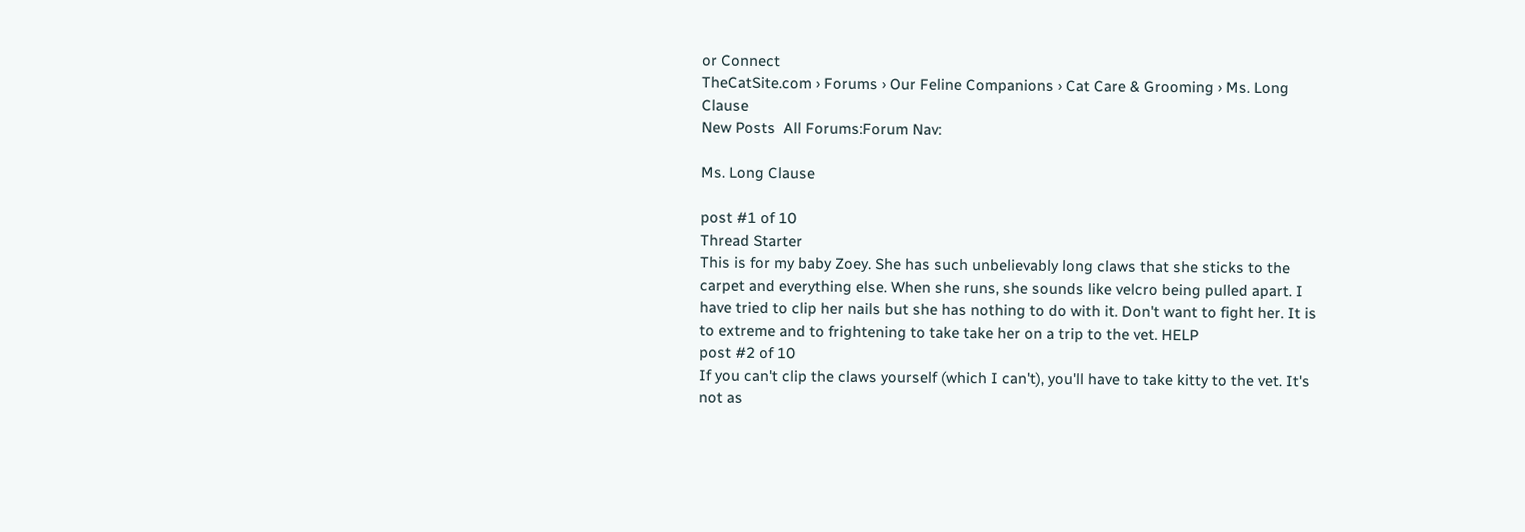or Connect
TheCatSite.com › Forums › Our Feline Companions › Cat Care & Grooming › Ms. Long Clause
New Posts  All Forums:Forum Nav:

Ms. Long Clause

post #1 of 10
Thread Starter
This is for my baby Zoey. She has such unbelievably long claws that she sticks to the carpet and everything else. When she runs, she sounds like velcro being pulled apart. I have tried to clip her nails but she has nothing to do with it. Don't want to fight her. It is to extreme and to frightening to take take her on a trip to the vet. HELP
post #2 of 10
If you can't clip the claws yourself (which I can't), you'll have to take kitty to the vet. It's not as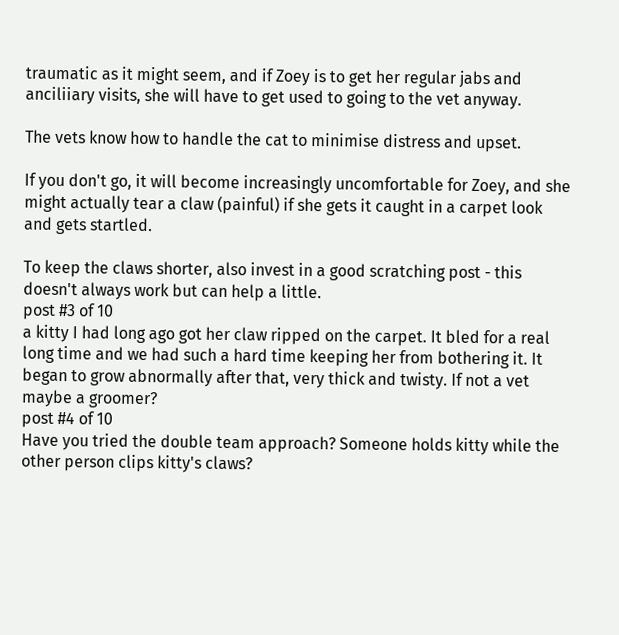traumatic as it might seem, and if Zoey is to get her regular jabs and anciliiary visits, she will have to get used to going to the vet anyway.

The vets know how to handle the cat to minimise distress and upset.

If you don't go, it will become increasingly uncomfortable for Zoey, and she might actually tear a claw (painful) if she gets it caught in a carpet look and gets startled.

To keep the claws shorter, also invest in a good scratching post - this doesn't always work but can help a little.
post #3 of 10
a kitty I had long ago got her claw ripped on the carpet. It bled for a real long time and we had such a hard time keeping her from bothering it. It began to grow abnormally after that, very thick and twisty. If not a vet maybe a groomer?
post #4 of 10
Have you tried the double team approach? Someone holds kitty while the other person clips kitty's claws?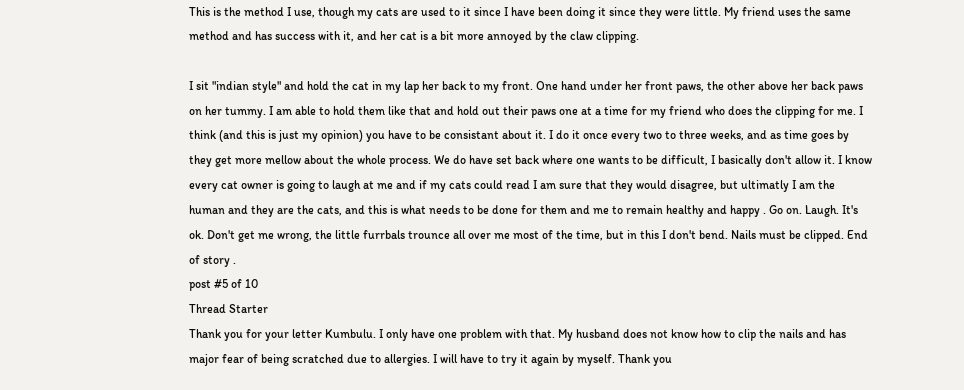This is the method I use, though my cats are used to it since I have been doing it since they were little. My friend uses the same method and has success with it, and her cat is a bit more annoyed by the claw clipping.

I sit "indian style" and hold the cat in my lap her back to my front. One hand under her front paws, the other above her back paws on her tummy. I am able to hold them like that and hold out their paws one at a time for my friend who does the clipping for me. I think (and this is just my opinion) you have to be consistant about it. I do it once every two to three weeks, and as time goes by they get more mellow about the whole process. We do have set back where one wants to be difficult, I basically don't allow it. I know every cat owner is going to laugh at me and if my cats could read I am sure that they would disagree, but ultimatly I am the human and they are the cats, and this is what needs to be done for them and me to remain healthy and happy . Go on. Laugh. It's ok. Don't get me wrong, the little furrbals trounce all over me most of the time, but in this I don't bend. Nails must be clipped. End of story .
post #5 of 10
Thread Starter
Thank you for your letter Kumbulu. I only have one problem with that. My husband does not know how to clip the nails and has major fear of being scratched due to allergies. I will have to try it again by myself. Thank you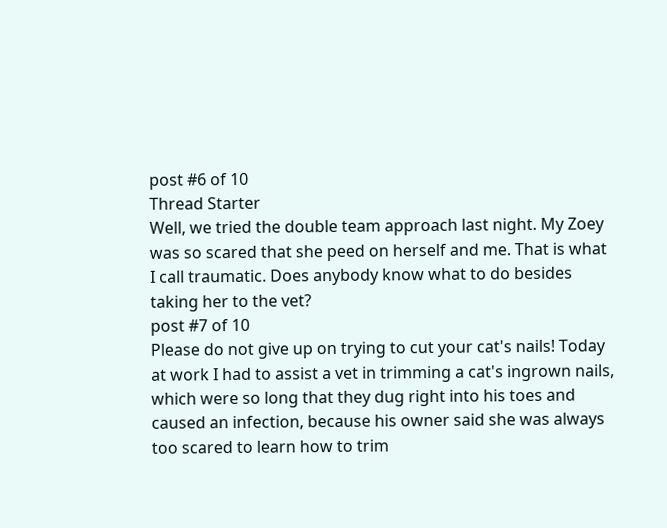post #6 of 10
Thread Starter
Well, we tried the double team approach last night. My Zoey was so scared that she peed on herself and me. That is what I call traumatic. Does anybody know what to do besides taking her to the vet?
post #7 of 10
Please do not give up on trying to cut your cat's nails! Today at work I had to assist a vet in trimming a cat's ingrown nails, which were so long that they dug right into his toes and caused an infection, because his owner said she was always too scared to learn how to trim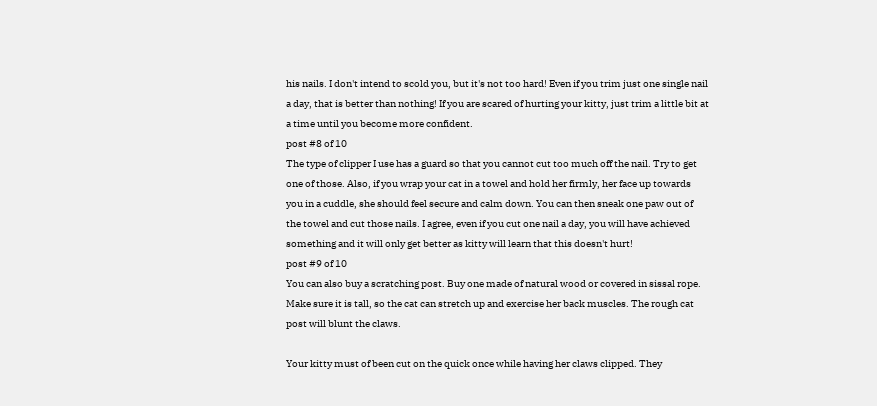his nails. I don't intend to scold you, but it's not too hard! Even if you trim just one single nail a day, that is better than nothing! If you are scared of hurting your kitty, just trim a little bit at a time until you become more confident.
post #8 of 10
The type of clipper I use has a guard so that you cannot cut too much off the nail. Try to get one of those. Also, if you wrap your cat in a towel and hold her firmly, her face up towards you in a cuddle, she should feel secure and calm down. You can then sneak one paw out of the towel and cut those nails. I agree, even if you cut one nail a day, you will have achieved something and it will only get better as kitty will learn that this doesn't hurt!
post #9 of 10
You can also buy a scratching post. Buy one made of natural wood or covered in sissal rope. Make sure it is tall, so the cat can stretch up and exercise her back muscles. The rough cat post will blunt the claws.

Your kitty must of been cut on the quick once while having her claws clipped. They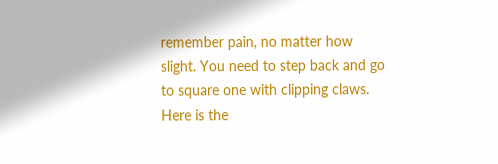remember pain, no matter how slight. You need to step back and go to square one with clipping claws. Here is the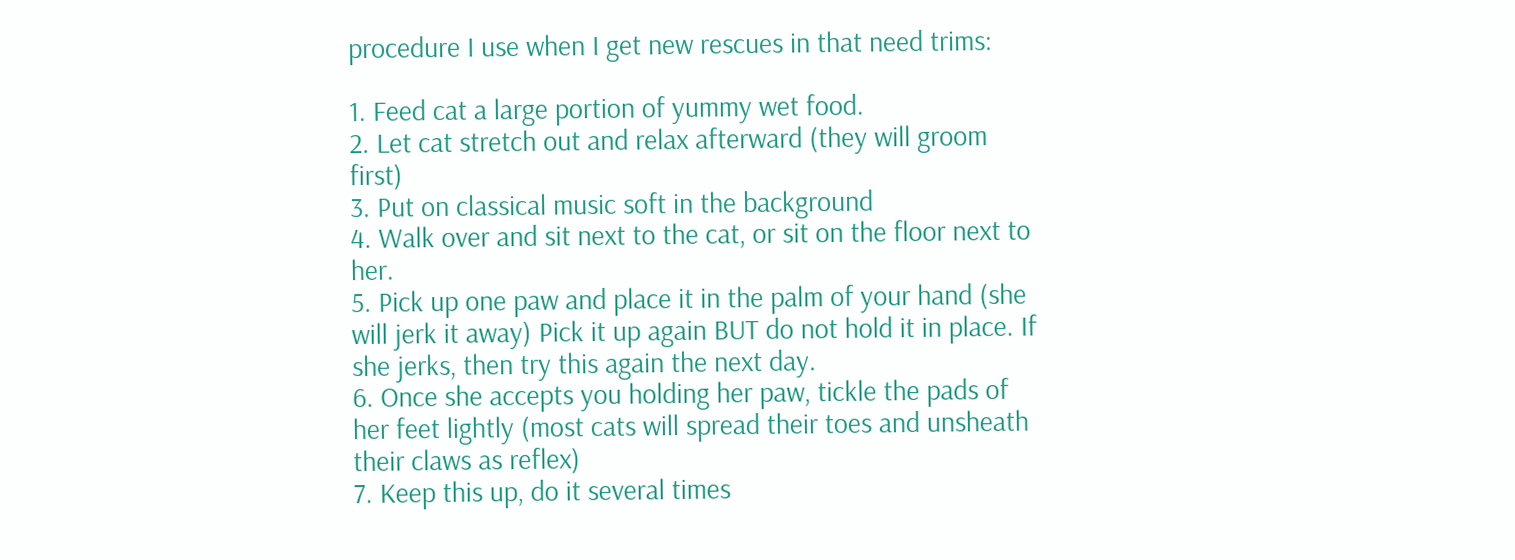procedure I use when I get new rescues in that need trims:

1. Feed cat a large portion of yummy wet food.
2. Let cat stretch out and relax afterward (they will groom first)
3. Put on classical music soft in the background
4. Walk over and sit next to the cat, or sit on the floor next to her.
5. Pick up one paw and place it in the palm of your hand (she will jerk it away) Pick it up again BUT do not hold it in place. If she jerks, then try this again the next day.
6. Once she accepts you holding her paw, tickle the pads of her feet lightly (most cats will spread their toes and unsheath their claws as reflex)
7. Keep this up, do it several times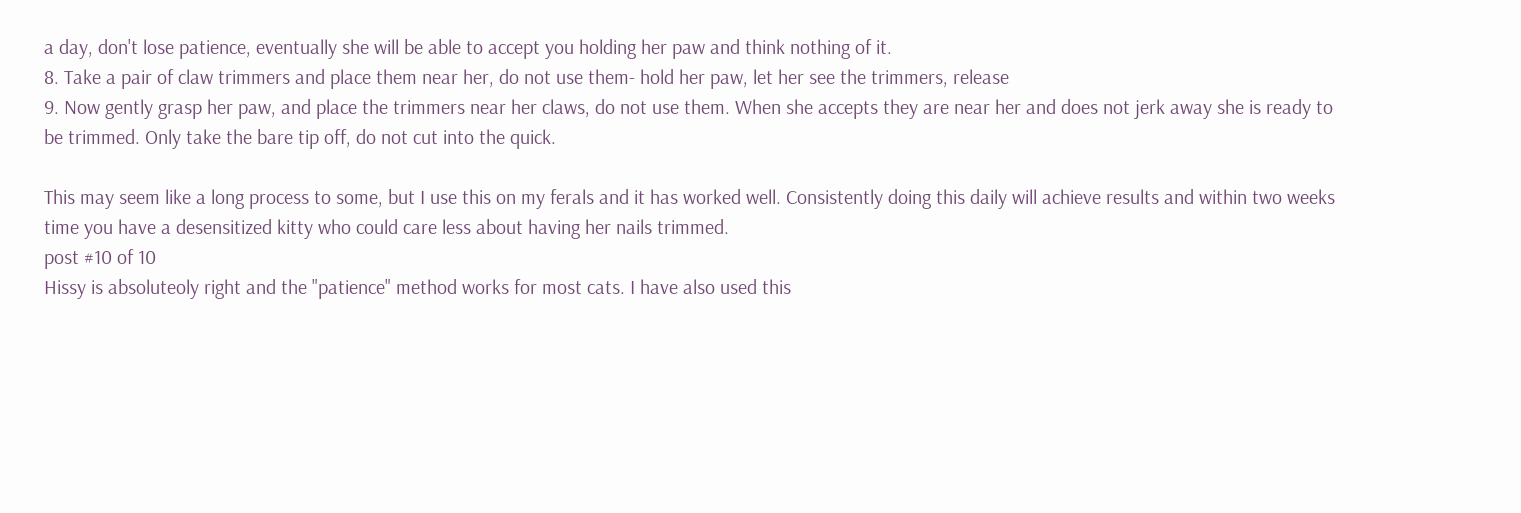a day, don't lose patience, eventually she will be able to accept you holding her paw and think nothing of it.
8. Take a pair of claw trimmers and place them near her, do not use them- hold her paw, let her see the trimmers, release
9. Now gently grasp her paw, and place the trimmers near her claws, do not use them. When she accepts they are near her and does not jerk away she is ready to be trimmed. Only take the bare tip off, do not cut into the quick.

This may seem like a long process to some, but I use this on my ferals and it has worked well. Consistently doing this daily will achieve results and within two weeks time you have a desensitized kitty who could care less about having her nails trimmed.
post #10 of 10
Hissy is absoluteoly right and the "patience" method works for most cats. I have also used this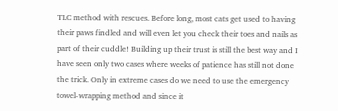TLC method with rescues. Before long, most cats get used to having their paws findled and will even let you check their toes and nails as part of their cuddle! Building up their trust is still the best way and I have seen only two cases where weeks of patience has still not done the trick. Only in extreme cases do we need to use the emergency towel-wrapping method and since it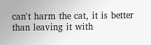can't harm the cat, it is better than leaving it with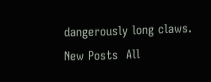dangerously long claws.
New Posts  All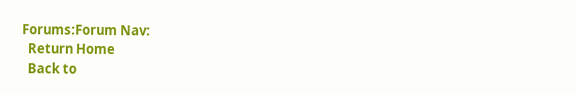Forums:Forum Nav:
  Return Home
  Back to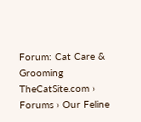Forum: Cat Care & Grooming
TheCatSite.com › Forums › Our Feline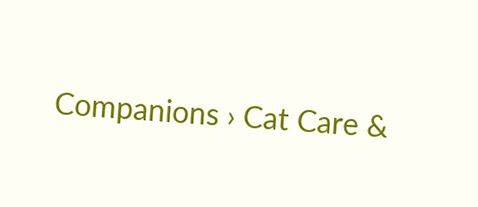Companions › Cat Care &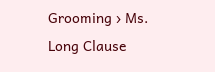Grooming › Ms. Long Clause